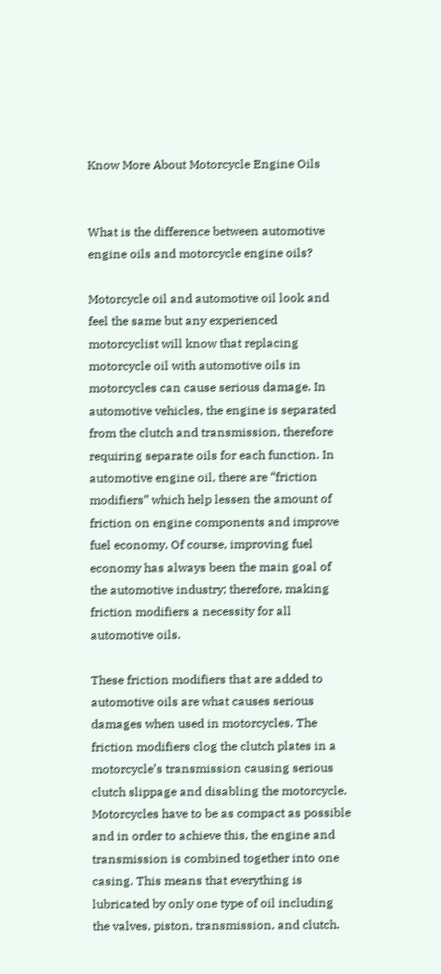Know More About Motorcycle Engine Oils


What is the difference between automotive engine oils and motorcycle engine oils?

Motorcycle oil and automotive oil look and feel the same but any experienced motorcyclist will know that replacing motorcycle oil with automotive oils in motorcycles can cause serious damage. In automotive vehicles, the engine is separated from the clutch and transmission, therefore requiring separate oils for each function. In automotive engine oil, there are “friction modifiers” which help lessen the amount of friction on engine components and improve fuel economy. Of course, improving fuel economy has always been the main goal of the automotive industry; therefore, making friction modifiers a necessity for all automotive oils.

These friction modifiers that are added to automotive oils are what causes serious damages when used in motorcycles. The friction modifiers clog the clutch plates in a motorcycle’s transmission causing serious clutch slippage and disabling the motorcycle.  Motorcycles have to be as compact as possible and in order to achieve this, the engine and transmission is combined together into one casing. This means that everything is lubricated by only one type of oil including the valves, piston, transmission, and clutch.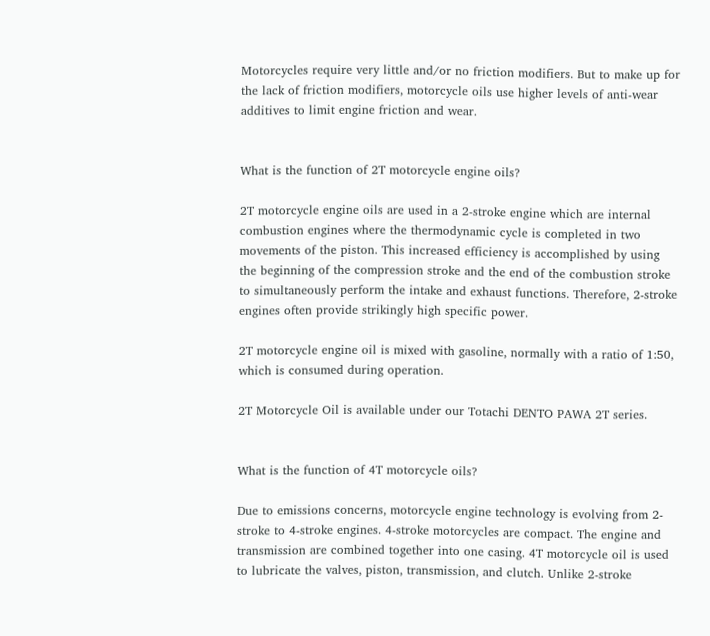Motorcycles require very little and/or no friction modifiers. But to make up for the lack of friction modifiers, motorcycle oils use higher levels of anti-wear additives to limit engine friction and wear.


What is the function of 2T motorcycle engine oils?

2T motorcycle engine oils are used in a 2-stroke engine which are internal combustion engines where the thermodynamic cycle is completed in two movements of the piston. This increased efficiency is accomplished by using the beginning of the compression stroke and the end of the combustion stroke to simultaneously perform the intake and exhaust functions. Therefore, 2-stroke engines often provide strikingly high specific power.

2T motorcycle engine oil is mixed with gasoline, normally with a ratio of 1:50, which is consumed during operation.

2T Motorcycle Oil is available under our Totachi DENTO PAWA 2T series.


What is the function of 4T motorcycle oils?

Due to emissions concerns, motorcycle engine technology is evolving from 2-stroke to 4-stroke engines. 4-stroke motorcycles are compact. The engine and transmission are combined together into one casing. 4T motorcycle oil is used to lubricate the valves, piston, transmission, and clutch. Unlike 2-stroke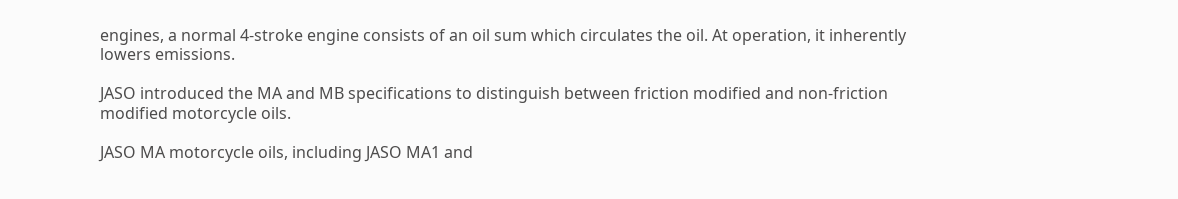engines, a normal 4-stroke engine consists of an oil sum which circulates the oil. At operation, it inherently lowers emissions.

JASO introduced the MA and MB specifications to distinguish between friction modified and non-friction modified motorcycle oils.

JASO MA motorcycle oils, including JASO MA1 and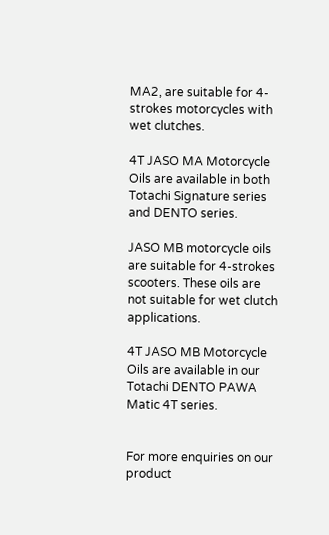MA2, are suitable for 4-strokes motorcycles with wet clutches.

4T JASO MA Motorcycle Oils are available in both Totachi Signature series and DENTO series.

JASO MB motorcycle oils are suitable for 4-strokes scooters. These oils are not suitable for wet clutch applications.

4T JASO MB Motorcycle Oils are available in our Totachi DENTO PAWA Matic 4T series.


For more enquiries on our product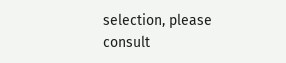selection, please consult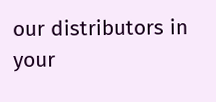our distributors in your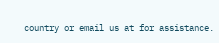country or email us at for assistance.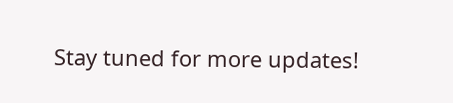Stay tuned for more updates!